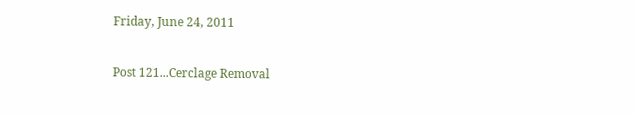Friday, June 24, 2011

Post 121...Cerclage Removal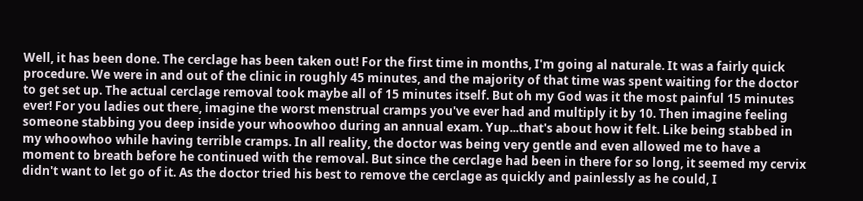Well, it has been done. The cerclage has been taken out! For the first time in months, I'm going al naturale. It was a fairly quick procedure. We were in and out of the clinic in roughly 45 minutes, and the majority of that time was spent waiting for the doctor to get set up. The actual cerclage removal took maybe all of 15 minutes itself. But oh my God was it the most painful 15 minutes ever! For you ladies out there, imagine the worst menstrual cramps you've ever had and multiply it by 10. Then imagine feeling someone stabbing you deep inside your whoowhoo during an annual exam. Yup...that's about how it felt. Like being stabbed in my whoowhoo while having terrible cramps. In all reality, the doctor was being very gentle and even allowed me to have a moment to breath before he continued with the removal. But since the cerclage had been in there for so long, it seemed my cervix didn't want to let go of it. As the doctor tried his best to remove the cerclage as quickly and painlessly as he could, I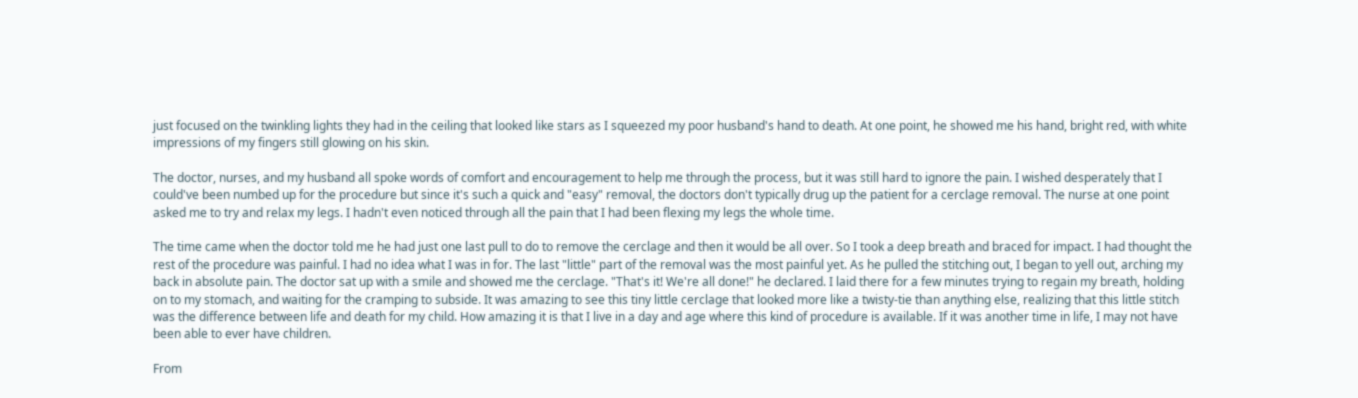just focused on the twinkling lights they had in the ceiling that looked like stars as I squeezed my poor husband's hand to death. At one point, he showed me his hand, bright red, with white impressions of my fingers still glowing on his skin.

The doctor, nurses, and my husband all spoke words of comfort and encouragement to help me through the process, but it was still hard to ignore the pain. I wished desperately that I could've been numbed up for the procedure but since it's such a quick and "easy" removal, the doctors don't typically drug up the patient for a cerclage removal. The nurse at one point asked me to try and relax my legs. I hadn't even noticed through all the pain that I had been flexing my legs the whole time.

The time came when the doctor told me he had just one last pull to do to remove the cerclage and then it would be all over. So I took a deep breath and braced for impact. I had thought the rest of the procedure was painful. I had no idea what I was in for. The last "little" part of the removal was the most painful yet. As he pulled the stitching out, I began to yell out, arching my back in absolute pain. The doctor sat up with a smile and showed me the cerclage. "That's it! We're all done!" he declared. I laid there for a few minutes trying to regain my breath, holding on to my stomach, and waiting for the cramping to subside. It was amazing to see this tiny little cerclage that looked more like a twisty-tie than anything else, realizing that this little stitch was the difference between life and death for my child. How amazing it is that I live in a day and age where this kind of procedure is available. If it was another time in life, I may not have been able to ever have children.

From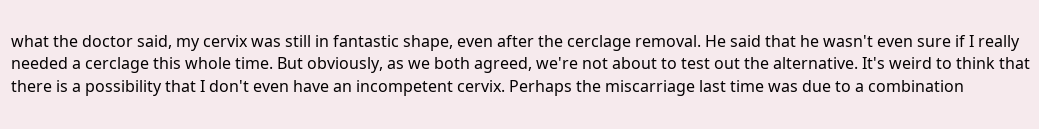what the doctor said, my cervix was still in fantastic shape, even after the cerclage removal. He said that he wasn't even sure if I really needed a cerclage this whole time. But obviously, as we both agreed, we're not about to test out the alternative. It's weird to think that there is a possibility that I don't even have an incompetent cervix. Perhaps the miscarriage last time was due to a combination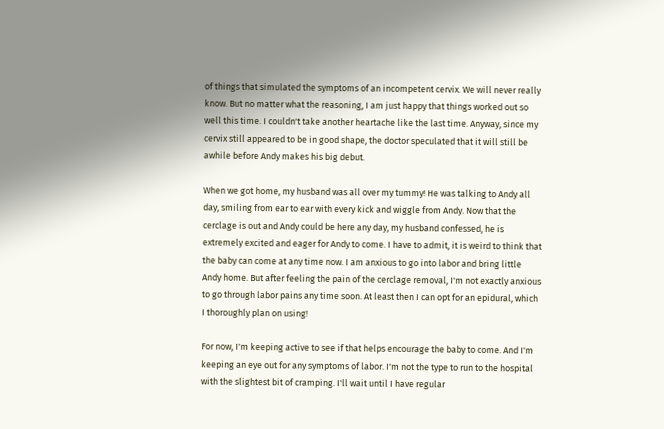of things that simulated the symptoms of an incompetent cervix. We will never really know. But no matter what the reasoning, I am just happy that things worked out so well this time. I couldn't take another heartache like the last time. Anyway, since my cervix still appeared to be in good shape, the doctor speculated that it will still be awhile before Andy makes his big debut.

When we got home, my husband was all over my tummy! He was talking to Andy all day, smiling from ear to ear with every kick and wiggle from Andy. Now that the cerclage is out and Andy could be here any day, my husband confessed, he is extremely excited and eager for Andy to come. I have to admit, it is weird to think that the baby can come at any time now. I am anxious to go into labor and bring little Andy home. But after feeling the pain of the cerclage removal, I'm not exactly anxious to go through labor pains any time soon. At least then I can opt for an epidural, which I thoroughly plan on using!

For now, I'm keeping active to see if that helps encourage the baby to come. And I'm keeping an eye out for any symptoms of labor. I'm not the type to run to the hospital with the slightest bit of cramping. I'll wait until I have regular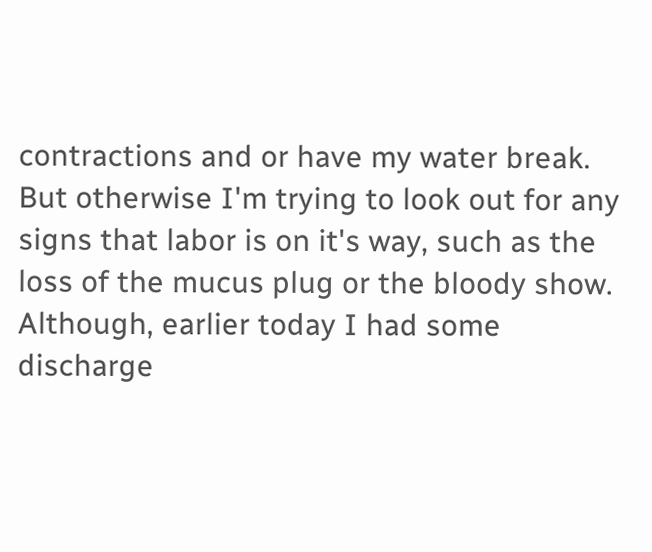contractions and or have my water break. But otherwise I'm trying to look out for any signs that labor is on it's way, such as the loss of the mucus plug or the bloody show. Although, earlier today I had some discharge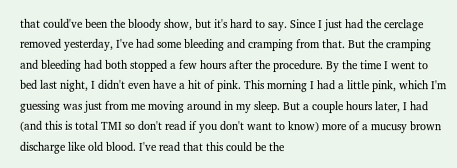that could've been the bloody show, but it's hard to say. Since I just had the cerclage removed yesterday, I've had some bleeding and cramping from that. But the cramping and bleeding had both stopped a few hours after the procedure. By the time I went to bed last night, I didn't even have a hit of pink. This morning I had a little pink, which I'm guessing was just from me moving around in my sleep. But a couple hours later, I had (and this is total TMI so don't read if you don't want to know) more of a mucusy brown discharge like old blood. I've read that this could be the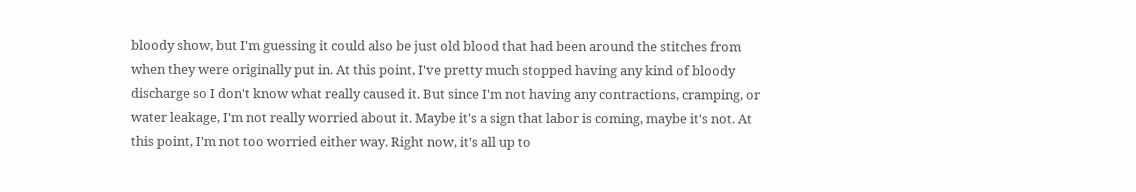bloody show, but I'm guessing it could also be just old blood that had been around the stitches from when they were originally put in. At this point, I've pretty much stopped having any kind of bloody discharge so I don't know what really caused it. But since I'm not having any contractions, cramping, or water leakage, I'm not really worried about it. Maybe it's a sign that labor is coming, maybe it's not. At this point, I'm not too worried either way. Right now, it's all up to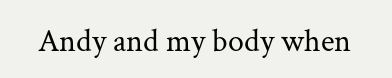Andy and my body when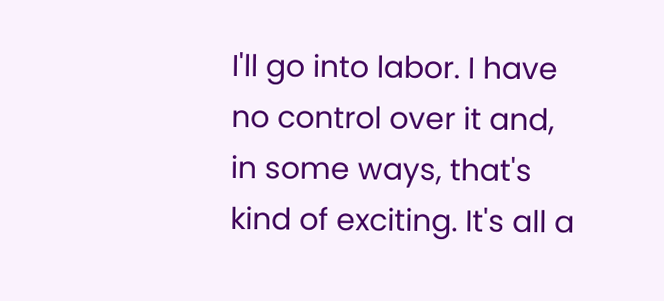I'll go into labor. I have no control over it and, in some ways, that's kind of exciting. It's all a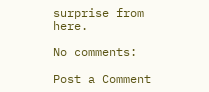surprise from here.

No comments:

Post a Comment